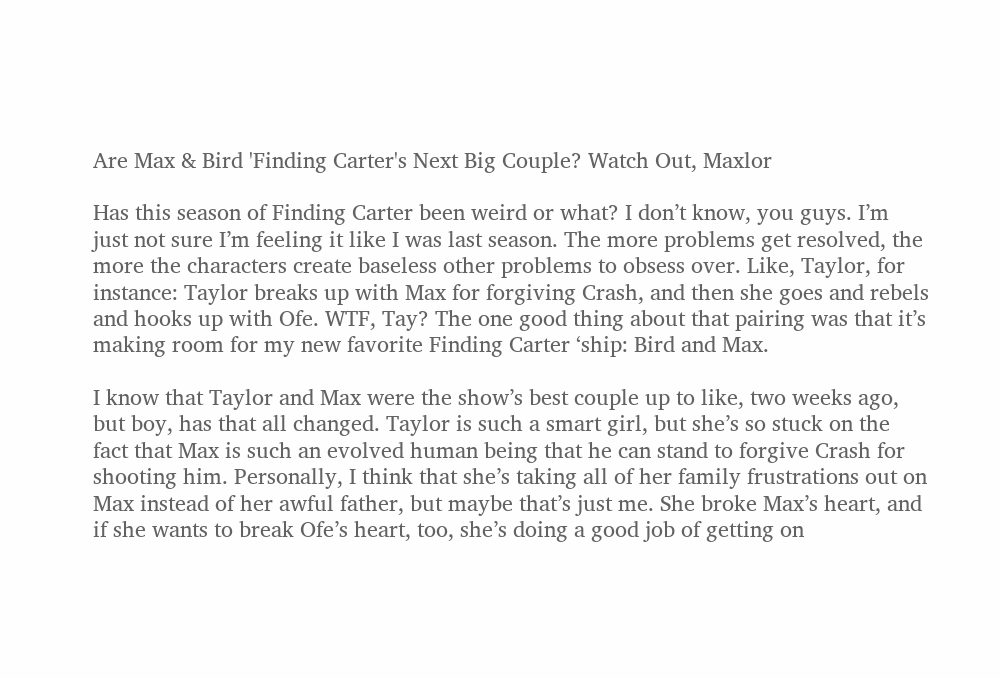Are Max & Bird 'Finding Carter's Next Big Couple? Watch Out, Maxlor

Has this season of Finding Carter been weird or what? I don’t know, you guys. I’m just not sure I’m feeling it like I was last season. The more problems get resolved, the more the characters create baseless other problems to obsess over. Like, Taylor, for instance: Taylor breaks up with Max for forgiving Crash, and then she goes and rebels and hooks up with Ofe. WTF, Tay? The one good thing about that pairing was that it’s making room for my new favorite Finding Carter ‘ship: Bird and Max.

I know that Taylor and Max were the show’s best couple up to like, two weeks ago, but boy, has that all changed. Taylor is such a smart girl, but she’s so stuck on the fact that Max is such an evolved human being that he can stand to forgive Crash for shooting him. Personally, I think that she’s taking all of her family frustrations out on Max instead of her awful father, but maybe that’s just me. She broke Max’s heart, and if she wants to break Ofe’s heart, too, she’s doing a good job of getting on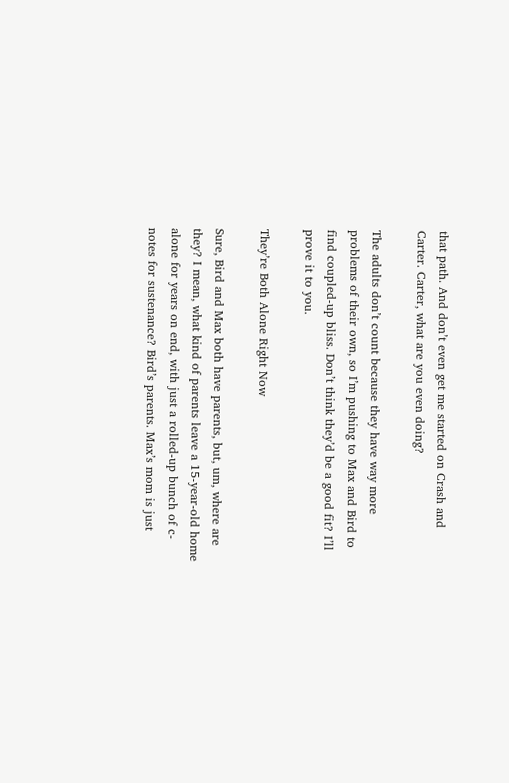that path. And don’t even get me started on Crash and Carter. Carter, what are you even doing?

The adults don’t count because they have way more problems of their own, so I’m pushing to Max and Bird to find coupled-up bliss. Don’t think they’d be a good fit? I’ll prove it to you.

They’re Both Alone Right Now

Sure, Bird and Max both have parents, but, um, where are they? I mean, what kind of parents leave a 15-year-old home alone for years on end, with just a rolled-up bunch of c-notes for sustenance? Bird’s parents. Max’s mom is just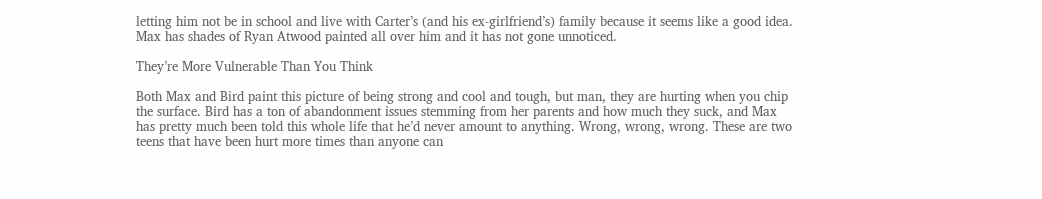letting him not be in school and live with Carter’s (and his ex-girlfriend’s) family because it seems like a good idea. Max has shades of Ryan Atwood painted all over him and it has not gone unnoticed.

They’re More Vulnerable Than You Think

Both Max and Bird paint this picture of being strong and cool and tough, but man, they are hurting when you chip the surface. Bird has a ton of abandonment issues stemming from her parents and how much they suck, and Max has pretty much been told this whole life that he’d never amount to anything. Wrong, wrong, wrong. These are two teens that have been hurt more times than anyone can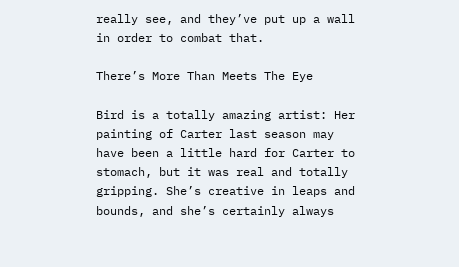really see, and they’ve put up a wall in order to combat that.

There’s More Than Meets The Eye

Bird is a totally amazing artist: Her painting of Carter last season may have been a little hard for Carter to stomach, but it was real and totally gripping. She’s creative in leaps and bounds, and she’s certainly always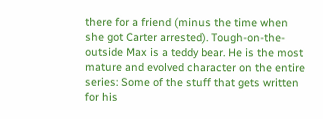there for a friend (minus the time when she got Carter arrested). Tough-on-the-outside Max is a teddy bear. He is the most mature and evolved character on the entire series: Some of the stuff that gets written for his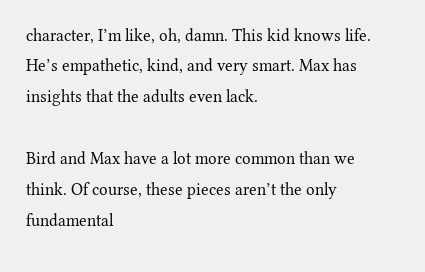character, I’m like, oh, damn. This kid knows life. He’s empathetic, kind, and very smart. Max has insights that the adults even lack.

Bird and Max have a lot more common than we think. Of course, these pieces aren’t the only fundamental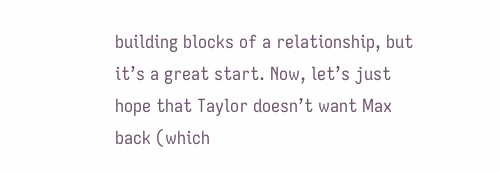building blocks of a relationship, but it’s a great start. Now, let’s just hope that Taylor doesn’t want Max back (which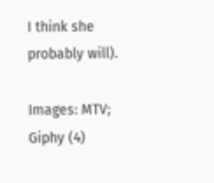I think she probably will).

Images: MTV; Giphy (4)